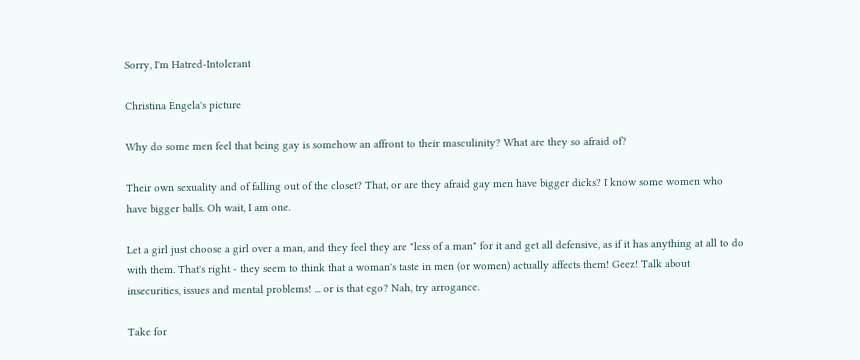Sorry, I'm Hatred-Intolerant

Christina Engela's picture

Why do some men feel that being gay is somehow an affront to their masculinity? What are they so afraid of?

Their own sexuality and of falling out of the closet? That, or are they afraid gay men have bigger dicks? I know some women who have bigger balls. Oh wait, I am one.

Let a girl just choose a girl over a man, and they feel they are "less of a man" for it and get all defensive, as if it has anything at all to do with them. That's right - they seem to think that a woman's taste in men (or women) actually affects them! Geez! Talk about insecurities, issues and mental problems! ... or is that ego? Nah, try arrogance.

Take for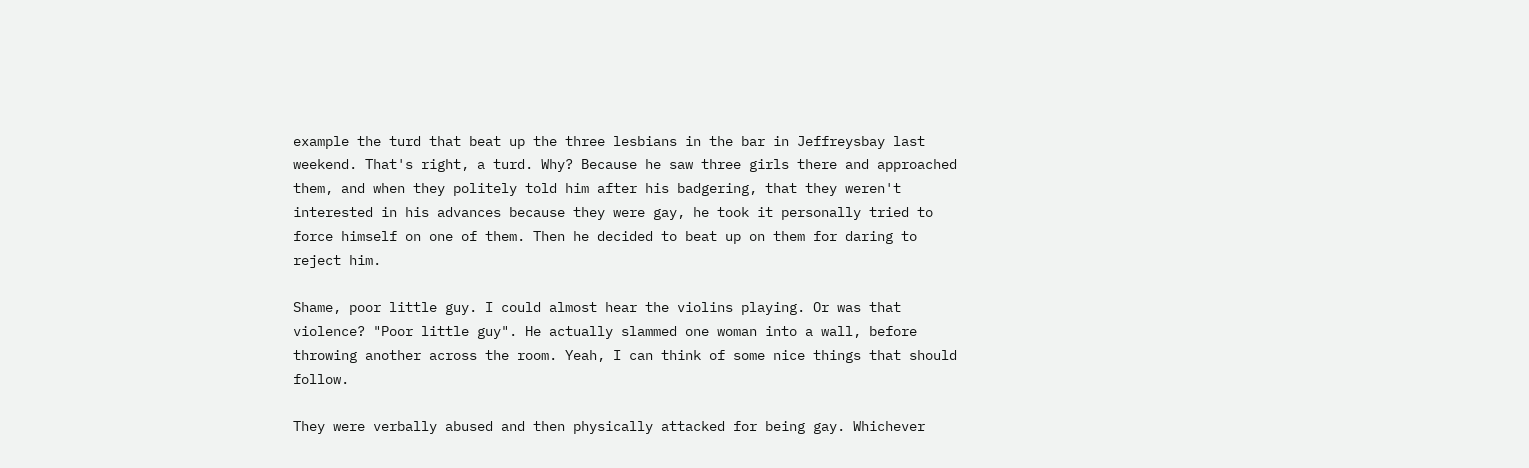example the turd that beat up the three lesbians in the bar in Jeffreysbay last weekend. That's right, a turd. Why? Because he saw three girls there and approached them, and when they politely told him after his badgering, that they weren't interested in his advances because they were gay, he took it personally tried to force himself on one of them. Then he decided to beat up on them for daring to reject him.

Shame, poor little guy. I could almost hear the violins playing. Or was that violence? "Poor little guy". He actually slammed one woman into a wall, before throwing another across the room. Yeah, I can think of some nice things that should follow.

They were verbally abused and then physically attacked for being gay. Whichever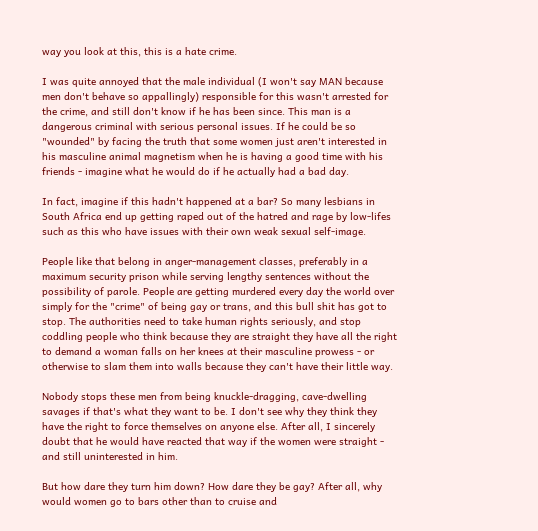way you look at this, this is a hate crime.

I was quite annoyed that the male individual (I won't say MAN because men don't behave so appallingly) responsible for this wasn't arrested for the crime, and still don't know if he has been since. This man is a dangerous criminal with serious personal issues. If he could be so "wounded" by facing the truth that some women just aren't interested in his masculine animal magnetism when he is having a good time with his friends - imagine what he would do if he actually had a bad day.

In fact, imagine if this hadn't happened at a bar? So many lesbians in South Africa end up getting raped out of the hatred and rage by low-lifes such as this who have issues with their own weak sexual self-image.

People like that belong in anger-management classes, preferably in a maximum security prison while serving lengthy sentences without the possibility of parole. People are getting murdered every day the world over simply for the "crime" of being gay or trans, and this bull shit has got to stop. The authorities need to take human rights seriously, and stop coddling people who think because they are straight they have all the right to demand a woman falls on her knees at their masculine prowess - or otherwise to slam them into walls because they can't have their little way.

Nobody stops these men from being knuckle-dragging, cave-dwelling savages if that's what they want to be. I don't see why they think they have the right to force themselves on anyone else. After all, I sincerely doubt that he would have reacted that way if the women were straight - and still uninterested in him.

But how dare they turn him down? How dare they be gay? After all, why would women go to bars other than to cruise and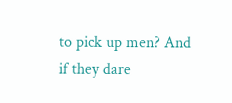to pick up men? And if they dare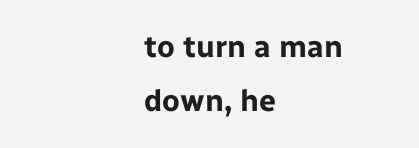to turn a man down, he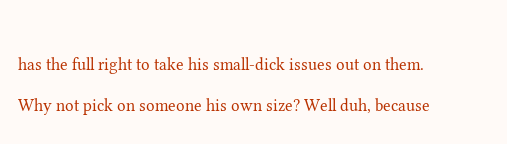has the full right to take his small-dick issues out on them.

Why not pick on someone his own size? Well duh, because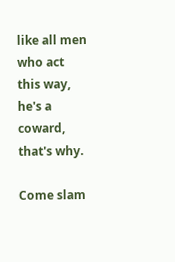like all men who act this way, he's a coward, that's why.

Come slam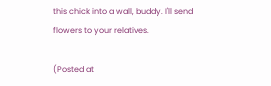this chick into a wall, buddy. I'll send flowers to your relatives.

(Posted at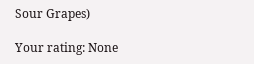Sour Grapes)

Your rating: None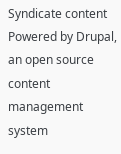Syndicate content
Powered by Drupal, an open source content management system